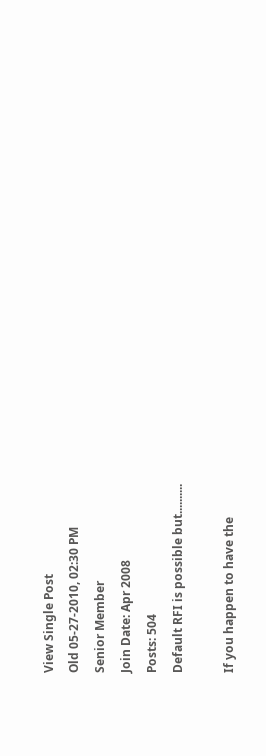View Single Post
Old 05-27-2010, 02:30 PM
Senior Member
Join Date: Apr 2008
Posts: 504
Default RFI is possible but..........

If you happen to have the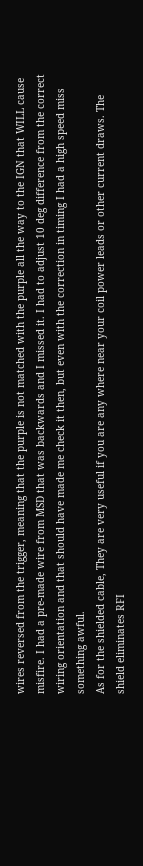wires reversed from the trigger, meaning that the purple is not matched with the purple all the way to the IGN that WILL cause misfire. I had a pre-made wire from MSD that was backwards and I missed it. I had to adjust 10 deg difference from the correct wiring orientation and that should have made me check it then, but even with the correction in timing I had a high speed miss something awful.
As for the shielded cable, They are very useful if you are any where near your coil power leads or other current draws. The shield eliminates RFI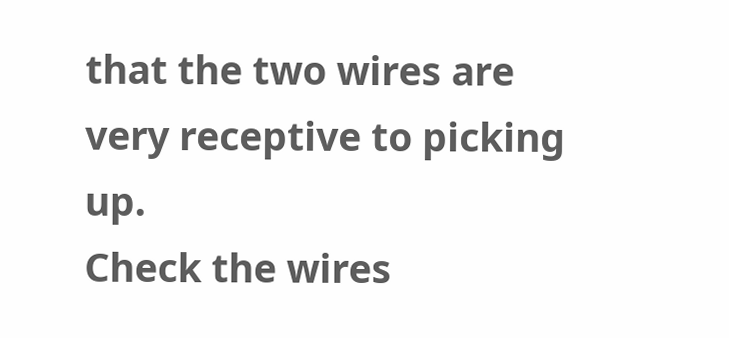that the two wires are very receptive to picking up.
Check the wires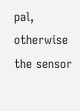pal, otherwise the sensor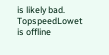is likely bad.
TopspeedLowet is offline